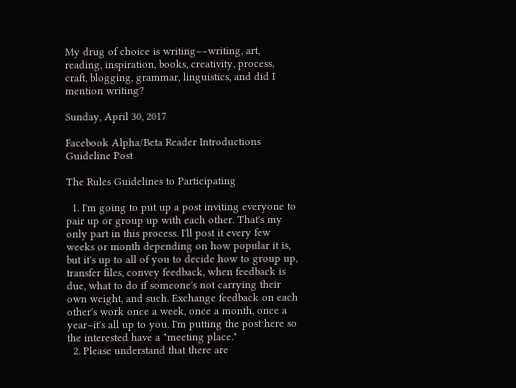My drug of choice is writing––writing, art, reading, inspiration, books, creativity, process, craft, blogging, grammar, linguistics, and did I mention writing?

Sunday, April 30, 2017

Facebook Alpha/Beta Reader Introductions Guideline Post

The Rules Guidelines to Participating

  1. I'm going to put up a post inviting everyone to pair up or group up with each other. That's my only part in this process. I'll post it every few weeks or month depending on how popular it is, but it's up to all of you to decide how to group up, transfer files, convey feedback, when feedback is due, what to do if someone's not carrying their own weight, and such. Exchange feedback on each other's work once a week, once a month, once a year–it's all up to you. I'm putting the post here so the interested have a "meeting place."
  2. Please understand that there are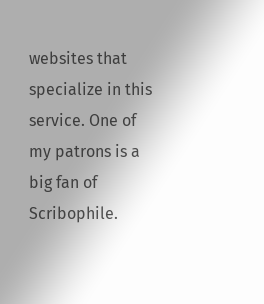websites that specialize in this service. One of my patrons is a big fan of Scribophile.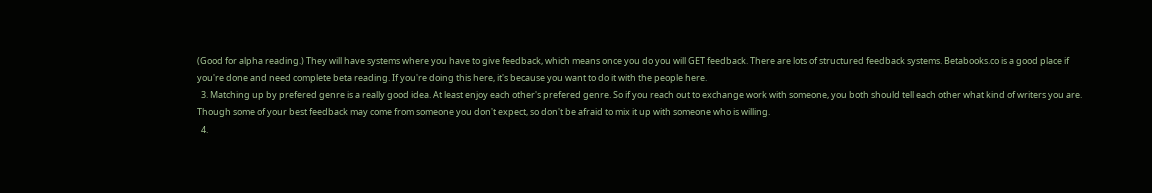(Good for alpha reading.) They will have systems where you have to give feedback, which means once you do you will GET feedback. There are lots of structured feedback systems. Betabooks.co is a good place if you're done and need complete beta reading. If you're doing this here, it's because you want to do it with the people here.
  3. Matching up by prefered genre is a really good idea. At least enjoy each other's prefered genre. So if you reach out to exchange work with someone, you both should tell each other what kind of writers you are. Though some of your best feedback may come from someone you don't expect, so don't be afraid to mix it up with someone who is willing.
  4.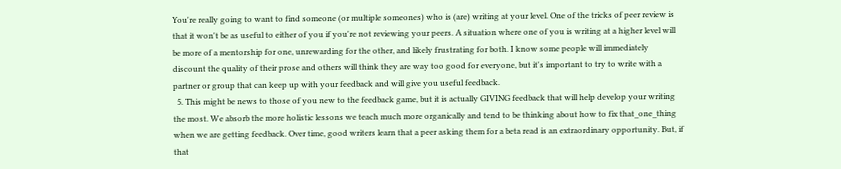You're really going to want to find someone (or multiple someones) who is (are) writing at your level. One of the tricks of peer review is that it won't be as useful to either of you if you're not reviewing your peers. A situation where one of you is writing at a higher level will be more of a mentorship for one, unrewarding for the other, and likely frustrating for both. I know some people will immediately discount the quality of their prose and others will think they are way too good for everyone, but it's important to try to write with a partner or group that can keep up with your feedback and will give you useful feedback.
  5. This might be news to those of you new to the feedback game, but it is actually GIVING feedback that will help develop your writing the most. We absorb the more holistic lessons we teach much more organically and tend to be thinking about how to fix that_one_thing when we are getting feedback. Over time, good writers learn that a peer asking them for a beta read is an extraordinary opportunity. But, if that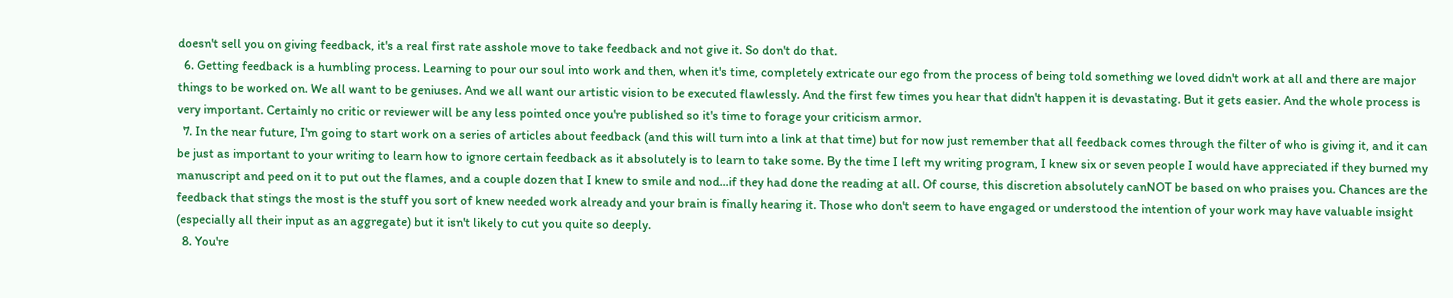doesn't sell you on giving feedback, it's a real first rate asshole move to take feedback and not give it. So don't do that.
  6. Getting feedback is a humbling process. Learning to pour our soul into work and then, when it's time, completely extricate our ego from the process of being told something we loved didn't work at all and there are major things to be worked on. We all want to be geniuses. And we all want our artistic vision to be executed flawlessly. And the first few times you hear that didn't happen it is devastating. But it gets easier. And the whole process is very important. Certainly no critic or reviewer will be any less pointed once you're published so it's time to forage your criticism armor.
  7. In the near future, I'm going to start work on a series of articles about feedback (and this will turn into a link at that time) but for now just remember that all feedback comes through the filter of who is giving it, and it can be just as important to your writing to learn how to ignore certain feedback as it absolutely is to learn to take some. By the time I left my writing program, I knew six or seven people I would have appreciated if they burned my manuscript and peed on it to put out the flames, and a couple dozen that I knew to smile and nod...if they had done the reading at all. Of course, this discretion absolutely canNOT be based on who praises you. Chances are the feedback that stings the most is the stuff you sort of knew needed work already and your brain is finally hearing it. Those who don't seem to have engaged or understood the intention of your work may have valuable insight (especially all their input as an aggregate) but it isn't likely to cut you quite so deeply.
  8. You're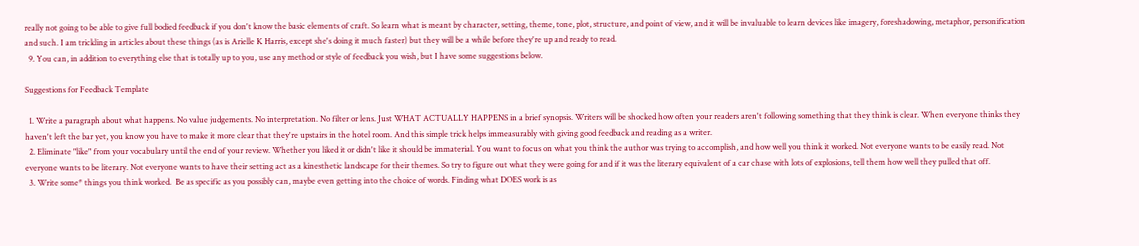really not going to be able to give full bodied feedback if you don't know the basic elements of craft. So learn what is meant by character, setting, theme, tone, plot, structure, and point of view, and it will be invaluable to learn devices like imagery, foreshadowing, metaphor, personification and such. I am trickling in articles about these things (as is Arielle K Harris, except she's doing it much faster) but they will be a while before they're up and ready to read.
  9. You can, in addition to everything else that is totally up to you, use any method or style of feedback you wish, but I have some suggestions below.

Suggestions for Feedback Template

  1. Write a paragraph about what happens. No value judgements. No interpretation. No filter or lens. Just WHAT ACTUALLY HAPPENS in a brief synopsis. Writers will be shocked how often your readers aren't following something that they think is clear. When everyone thinks they haven't left the bar yet, you know you have to make it more clear that they're upstairs in the hotel room. And this simple trick helps immeasurably with giving good feedback and reading as a writer.
  2. Eliminate "like" from your vocabulary until the end of your review. Whether you liked it or didn't like it should be immaterial. You want to focus on what you think the author was trying to accomplish, and how well you think it worked. Not everyone wants to be easily read. Not everyone wants to be literary. Not everyone wants to have their setting act as a kinesthetic landscape for their themes. So try to figure out what they were going for and if it was the literary equivalent of a car chase with lots of explosions, tell them how well they pulled that off.
  3. Write some* things you think worked.  Be as specific as you possibly can, maybe even getting into the choice of words. Finding what DOES work is as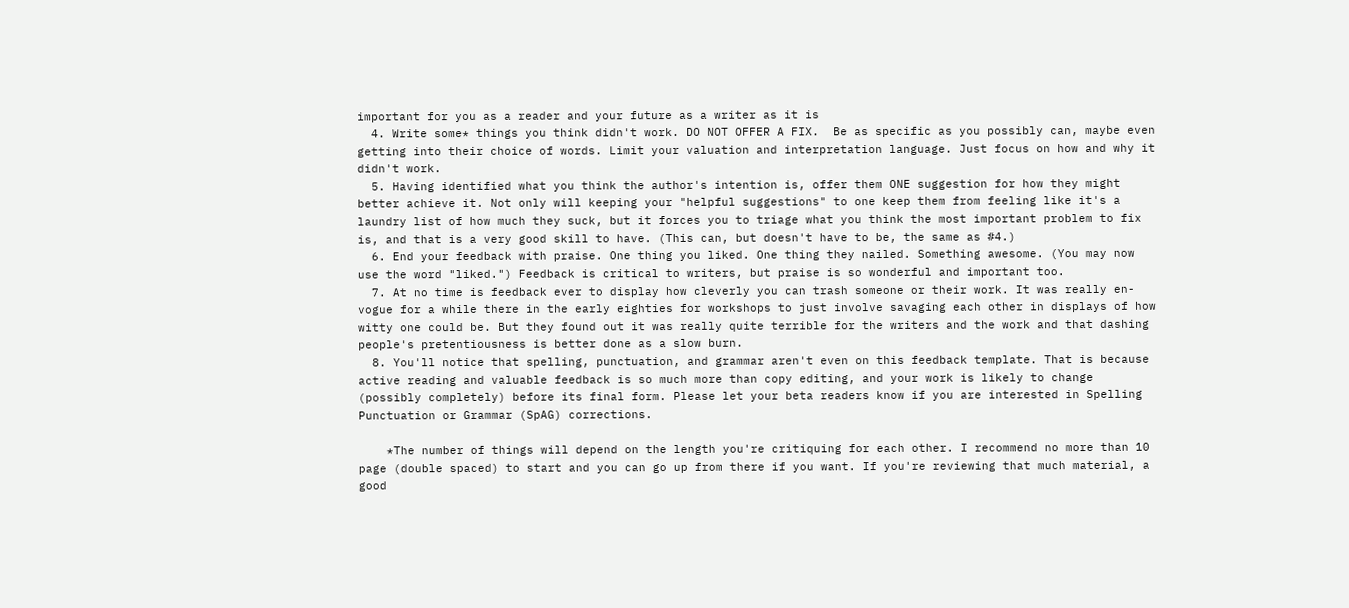important for you as a reader and your future as a writer as it is
  4. Write some* things you think didn't work. DO NOT OFFER A FIX.  Be as specific as you possibly can, maybe even getting into their choice of words. Limit your valuation and interpretation language. Just focus on how and why it didn't work.
  5. Having identified what you think the author's intention is, offer them ONE suggestion for how they might better achieve it. Not only will keeping your "helpful suggestions" to one keep them from feeling like it's a laundry list of how much they suck, but it forces you to triage what you think the most important problem to fix is, and that is a very good skill to have. (This can, but doesn't have to be, the same as #4.)
  6. End your feedback with praise. One thing you liked. One thing they nailed. Something awesome. (You may now use the word "liked.") Feedback is critical to writers, but praise is so wonderful and important too.
  7. At no time is feedback ever to display how cleverly you can trash someone or their work. It was really en-vogue for a while there in the early eighties for workshops to just involve savaging each other in displays of how witty one could be. But they found out it was really quite terrible for the writers and the work and that dashing people's pretentiousness is better done as a slow burn.
  8. You'll notice that spelling, punctuation, and grammar aren't even on this feedback template. That is because active reading and valuable feedback is so much more than copy editing, and your work is likely to change (possibly completely) before its final form. Please let your beta readers know if you are interested in Spelling Punctuation or Grammar (SpAG) corrections.

    *The number of things will depend on the length you're critiquing for each other. I recommend no more than 10 page (double spaced) to start and you can go up from there if you want. If you're reviewing that much material, a good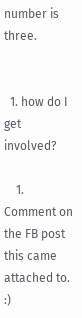number is three.


  1. how do I get involved?

    1. Comment on the FB post this came attached to. :)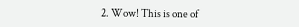2. Wow! This is one of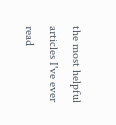the most helpful articles I've ever read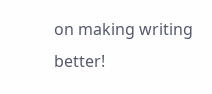on making writing better!